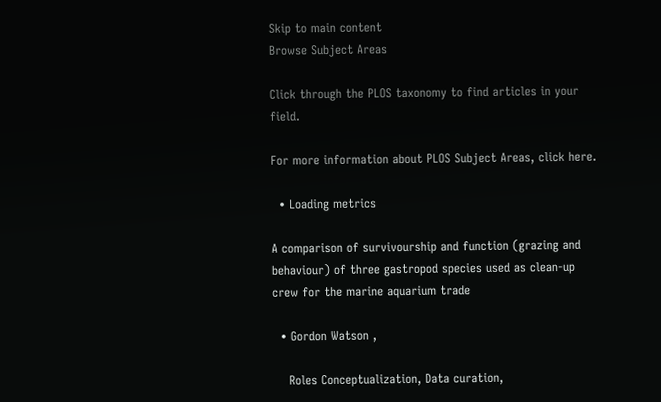Skip to main content
Browse Subject Areas

Click through the PLOS taxonomy to find articles in your field.

For more information about PLOS Subject Areas, click here.

  • Loading metrics

A comparison of survivourship and function (grazing and behaviour) of three gastropod species used as clean-up crew for the marine aquarium trade

  • Gordon Watson ,

    Roles Conceptualization, Data curation,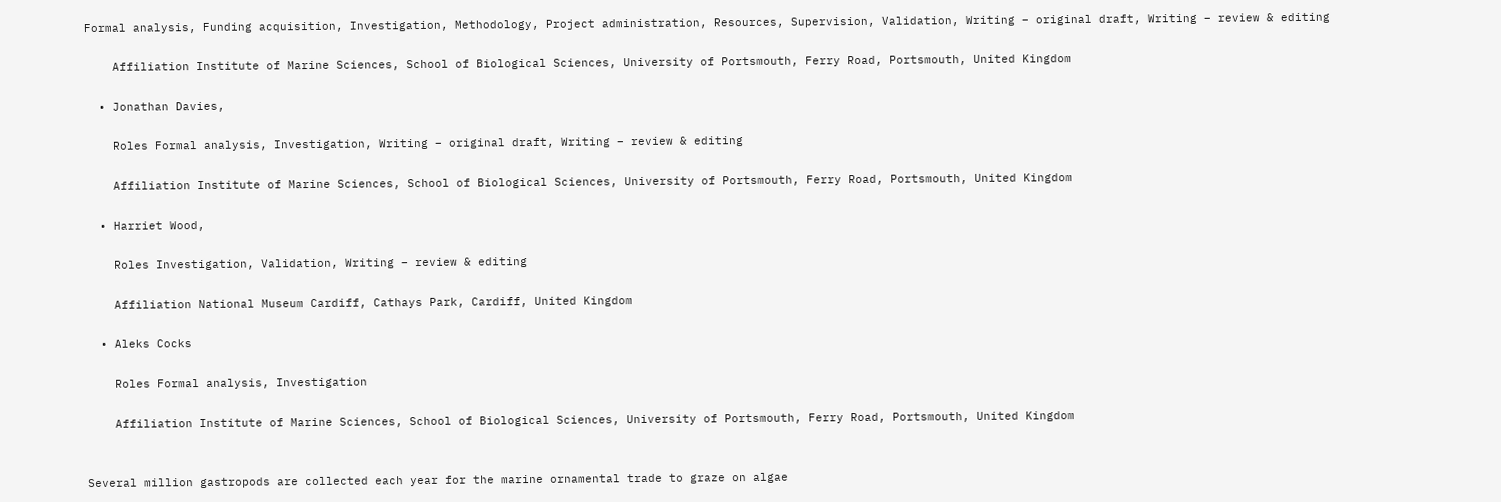Formal analysis, Funding acquisition, Investigation, Methodology, Project administration, Resources, Supervision, Validation, Writing – original draft, Writing – review & editing

    Affiliation Institute of Marine Sciences, School of Biological Sciences, University of Portsmouth, Ferry Road, Portsmouth, United Kingdom

  • Jonathan Davies,

    Roles Formal analysis, Investigation, Writing – original draft, Writing – review & editing

    Affiliation Institute of Marine Sciences, School of Biological Sciences, University of Portsmouth, Ferry Road, Portsmouth, United Kingdom

  • Harriet Wood,

    Roles Investigation, Validation, Writing – review & editing

    Affiliation National Museum Cardiff, Cathays Park, Cardiff, United Kingdom

  • Aleks Cocks

    Roles Formal analysis, Investigation

    Affiliation Institute of Marine Sciences, School of Biological Sciences, University of Portsmouth, Ferry Road, Portsmouth, United Kingdom


Several million gastropods are collected each year for the marine ornamental trade to graze on algae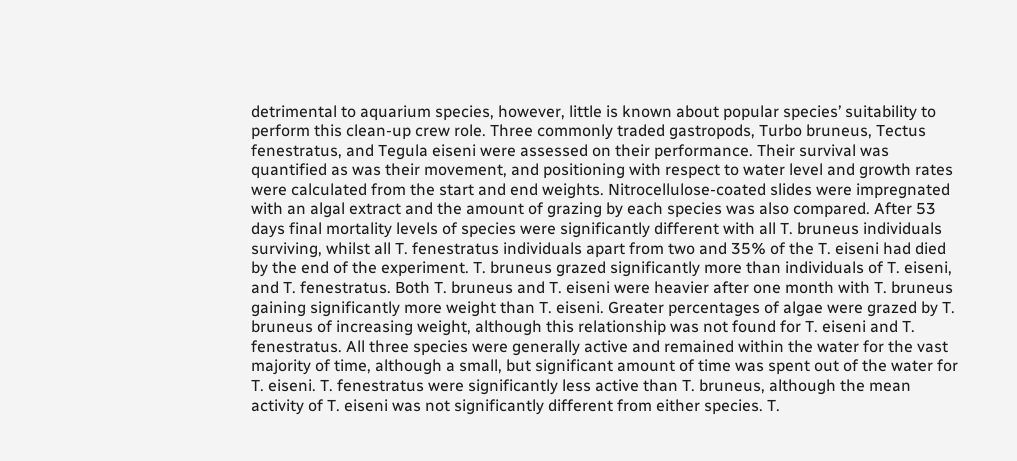detrimental to aquarium species, however, little is known about popular species’ suitability to perform this clean-up crew role. Three commonly traded gastropods, Turbo bruneus, Tectus fenestratus, and Tegula eiseni were assessed on their performance. Their survival was quantified as was their movement, and positioning with respect to water level and growth rates were calculated from the start and end weights. Nitrocellulose-coated slides were impregnated with an algal extract and the amount of grazing by each species was also compared. After 53 days final mortality levels of species were significantly different with all T. bruneus individuals surviving, whilst all T. fenestratus individuals apart from two and 35% of the T. eiseni had died by the end of the experiment. T. bruneus grazed significantly more than individuals of T. eiseni, and T. fenestratus. Both T. bruneus and T. eiseni were heavier after one month with T. bruneus gaining significantly more weight than T. eiseni. Greater percentages of algae were grazed by T. bruneus of increasing weight, although this relationship was not found for T. eiseni and T. fenestratus. All three species were generally active and remained within the water for the vast majority of time, although a small, but significant amount of time was spent out of the water for T. eiseni. T. fenestratus were significantly less active than T. bruneus, although the mean activity of T. eiseni was not significantly different from either species. T.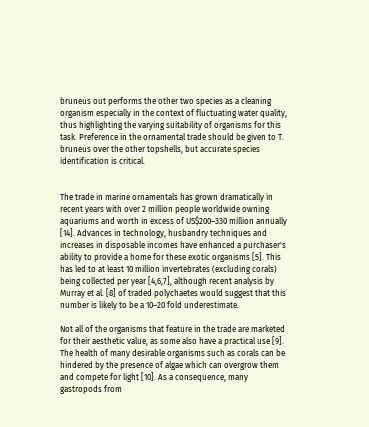bruneus out performs the other two species as a cleaning organism especially in the context of fluctuating water quality, thus highlighting the varying suitability of organisms for this task. Preference in the ornamental trade should be given to T. bruneus over the other topshells, but accurate species identification is critical.


The trade in marine ornamentals has grown dramatically in recent years with over 2 million people worldwide owning aquariums and worth in excess of US$200–330 million annually [14]. Advances in technology, husbandry techniques and increases in disposable incomes have enhanced a purchaser's ability to provide a home for these exotic organisms [5]. This has led to at least 10 million invertebrates (excluding corals) being collected per year [4,6,7], although recent analysis by Murray et al. [8] of traded polychaetes would suggest that this number is likely to be a 10–20 fold underestimate.

Not all of the organisms that feature in the trade are marketed for their aesthetic value, as some also have a practical use [9]. The health of many desirable organisms such as corals can be hindered by the presence of algae which can overgrow them and compete for light [10]. As a consequence, many gastropods from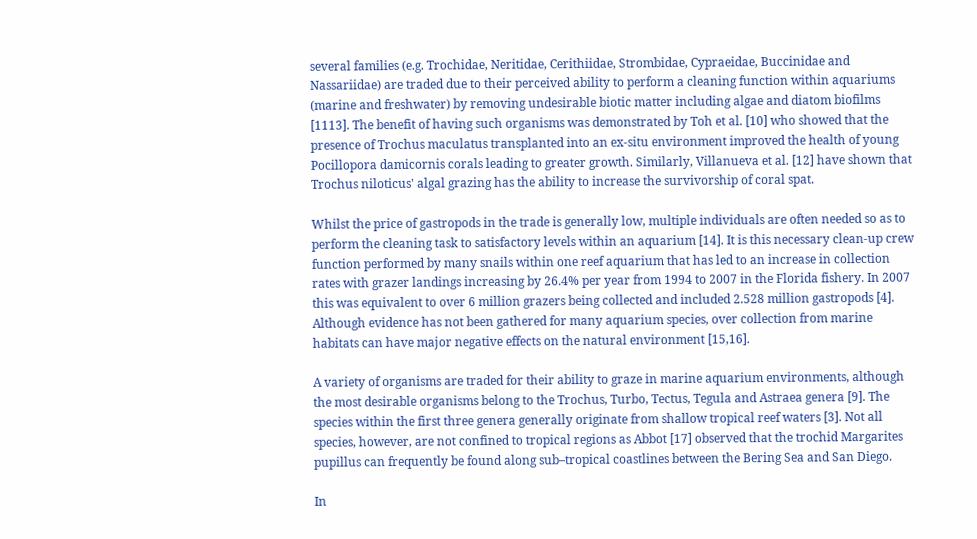several families (e.g. Trochidae, Neritidae, Cerithiidae, Strombidae, Cypraeidae, Buccinidae and Nassariidae) are traded due to their perceived ability to perform a cleaning function within aquariums (marine and freshwater) by removing undesirable biotic matter including algae and diatom biofilms [1113]. The benefit of having such organisms was demonstrated by Toh et al. [10] who showed that the presence of Trochus maculatus transplanted into an ex-situ environment improved the health of young Pocillopora damicornis corals leading to greater growth. Similarly, Villanueva et al. [12] have shown that Trochus niloticus' algal grazing has the ability to increase the survivorship of coral spat.

Whilst the price of gastropods in the trade is generally low, multiple individuals are often needed so as to perform the cleaning task to satisfactory levels within an aquarium [14]. It is this necessary clean-up crew function performed by many snails within one reef aquarium that has led to an increase in collection rates with grazer landings increasing by 26.4% per year from 1994 to 2007 in the Florida fishery. In 2007 this was equivalent to over 6 million grazers being collected and included 2.528 million gastropods [4]. Although evidence has not been gathered for many aquarium species, over collection from marine habitats can have major negative effects on the natural environment [15,16].

A variety of organisms are traded for their ability to graze in marine aquarium environments, although the most desirable organisms belong to the Trochus, Turbo, Tectus, Tegula and Astraea genera [9]. The species within the first three genera generally originate from shallow tropical reef waters [3]. Not all species, however, are not confined to tropical regions as Abbot [17] observed that the trochid Margarites pupillus can frequently be found along sub–tropical coastlines between the Bering Sea and San Diego.

In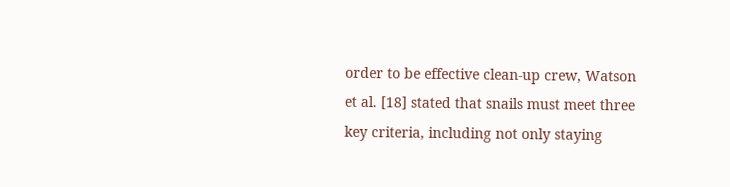order to be effective clean-up crew, Watson et al. [18] stated that snails must meet three key criteria, including not only staying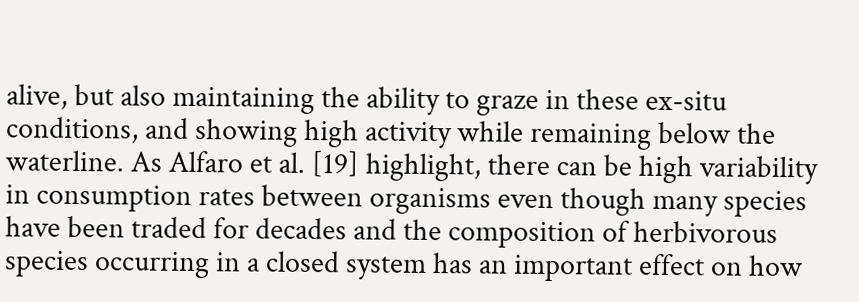alive, but also maintaining the ability to graze in these ex-situ conditions, and showing high activity while remaining below the waterline. As Alfaro et al. [19] highlight, there can be high variability in consumption rates between organisms even though many species have been traded for decades and the composition of herbivorous species occurring in a closed system has an important effect on how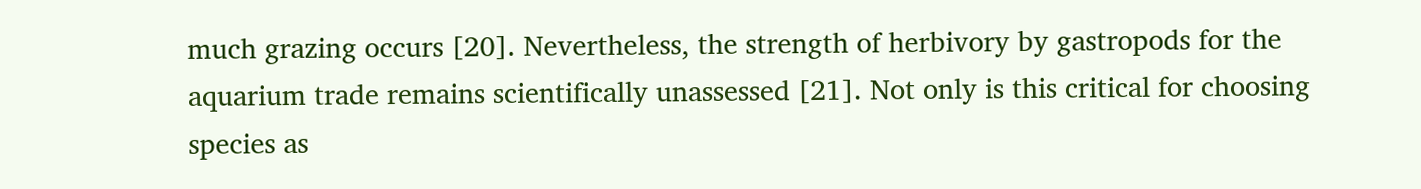much grazing occurs [20]. Nevertheless, the strength of herbivory by gastropods for the aquarium trade remains scientifically unassessed [21]. Not only is this critical for choosing species as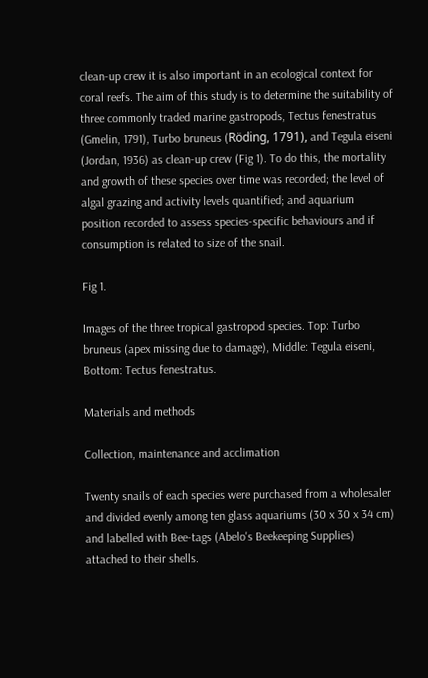clean-up crew it is also important in an ecological context for coral reefs. The aim of this study is to determine the suitability of three commonly traded marine gastropods, Tectus fenestratus (Gmelin, 1791), Turbo bruneus (Röding, 1791), and Tegula eiseni (Jordan, 1936) as clean-up crew (Fig 1). To do this, the mortality and growth of these species over time was recorded; the level of algal grazing and activity levels quantified; and aquarium position recorded to assess species-specific behaviours and if consumption is related to size of the snail.

Fig 1.

Images of the three tropical gastropod species. Top: Turbo bruneus (apex missing due to damage), Middle: Tegula eiseni, Bottom: Tectus fenestratus.

Materials and methods

Collection, maintenance and acclimation

Twenty snails of each species were purchased from a wholesaler and divided evenly among ten glass aquariums (30 x 30 x 34 cm) and labelled with Bee-tags (Abelo's Beekeeping Supplies) attached to their shells.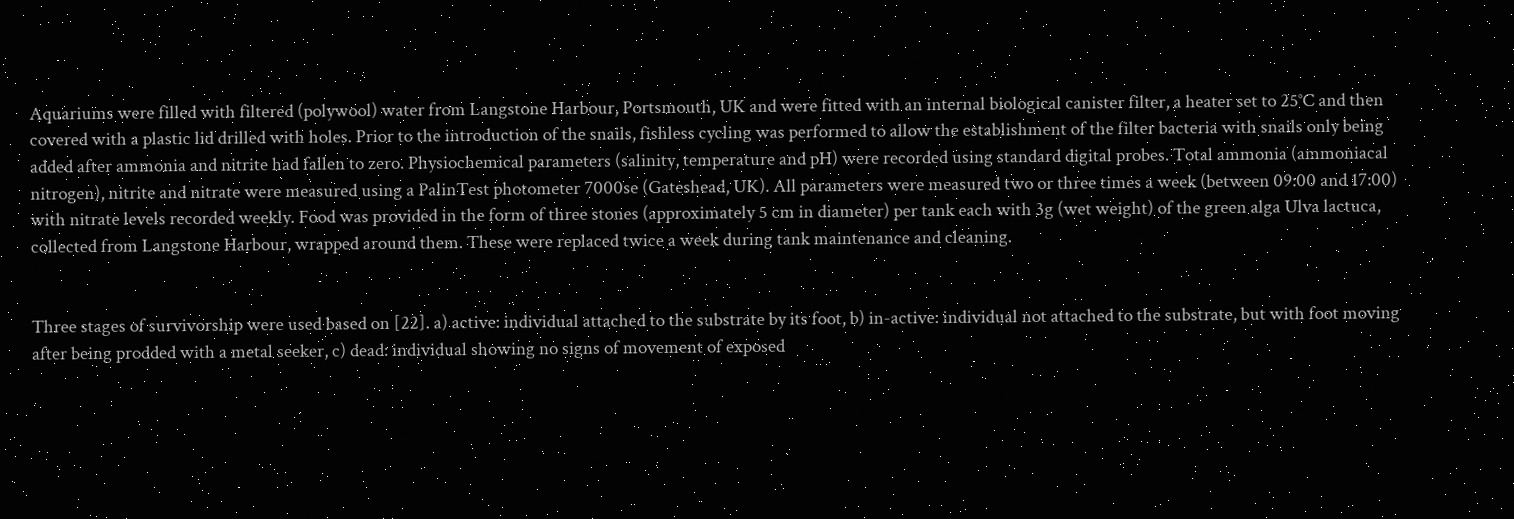Aquariums were filled with filtered (polywool) water from Langstone Harbour, Portsmouth, UK and were fitted with an internal biological canister filter, a heater set to 25°C and then covered with a plastic lid drilled with holes. Prior to the introduction of the snails, fishless cycling was performed to allow the establishment of the filter bacteria with snails only being added after ammonia and nitrite had fallen to zero. Physiochemical parameters (salinity, temperature and pH) were recorded using standard digital probes. Total ammonia (ammoniacal nitrogen), nitrite and nitrate were measured using a PalinTest photometer 7000se (Gateshead, UK). All parameters were measured two or three times a week (between 09:00 and 17:00) with nitrate levels recorded weekly. Food was provided in the form of three stones (approximately 5 cm in diameter) per tank each with 3g (wet weight) of the green alga Ulva lactuca, collected from Langstone Harbour, wrapped around them. These were replaced twice a week during tank maintenance and cleaning.


Three stages of survivorship were used based on [22]. a) active: individual attached to the substrate by its foot, b) in-active: individual not attached to the substrate, but with foot moving after being prodded with a metal seeker, c) dead: individual showing no signs of movement of exposed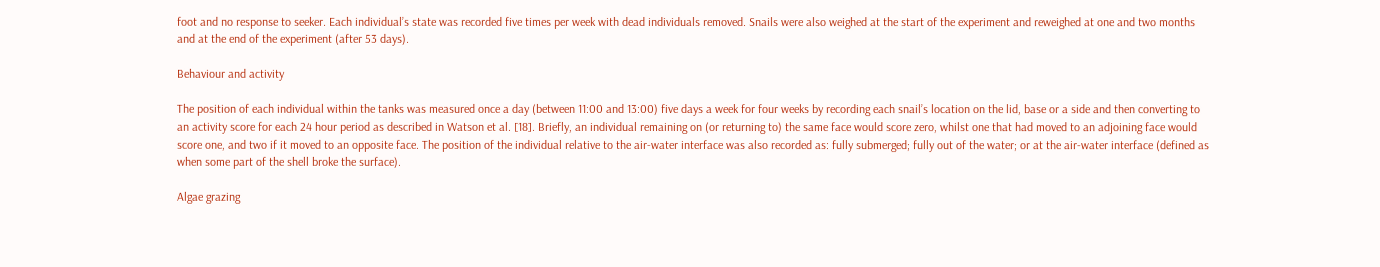foot and no response to seeker. Each individual’s state was recorded five times per week with dead individuals removed. Snails were also weighed at the start of the experiment and reweighed at one and two months and at the end of the experiment (after 53 days).

Behaviour and activity

The position of each individual within the tanks was measured once a day (between 11:00 and 13:00) five days a week for four weeks by recording each snail’s location on the lid, base or a side and then converting to an activity score for each 24 hour period as described in Watson et al. [18]. Briefly, an individual remaining on (or returning to) the same face would score zero, whilst one that had moved to an adjoining face would score one, and two if it moved to an opposite face. The position of the individual relative to the air-water interface was also recorded as: fully submerged; fully out of the water; or at the air-water interface (defined as when some part of the shell broke the surface).

Algae grazing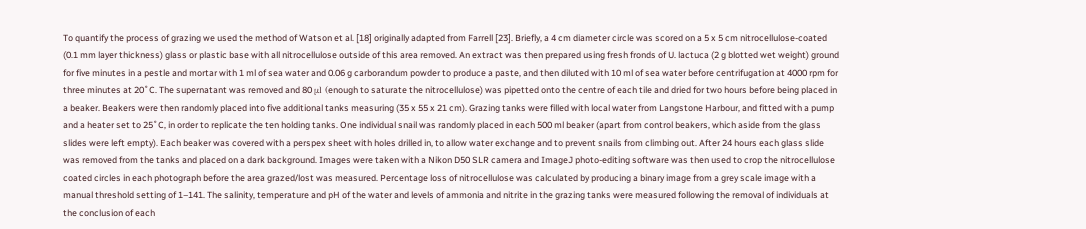To quantify the process of grazing we used the method of Watson et al. [18] originally adapted from Farrell [23]. Briefly, a 4 cm diameter circle was scored on a 5 x 5 cm nitrocellulose-coated (0.1 mm layer thickness) glass or plastic base with all nitrocellulose outside of this area removed. An extract was then prepared using fresh fronds of U. lactuca (2 g blotted wet weight) ground for five minutes in a pestle and mortar with 1 ml of sea water and 0.06 g carborandum powder to produce a paste, and then diluted with 10 ml of sea water before centrifugation at 4000 rpm for three minutes at 20˚C. The supernatant was removed and 80 μl (enough to saturate the nitrocellulose) was pipetted onto the centre of each tile and dried for two hours before being placed in a beaker. Beakers were then randomly placed into five additional tanks measuring (35 x 55 x 21 cm). Grazing tanks were filled with local water from Langstone Harbour, and fitted with a pump and a heater set to 25˚C, in order to replicate the ten holding tanks. One individual snail was randomly placed in each 500 ml beaker (apart from control beakers, which aside from the glass slides were left empty). Each beaker was covered with a perspex sheet with holes drilled in, to allow water exchange and to prevent snails from climbing out. After 24 hours each glass slide was removed from the tanks and placed on a dark background. Images were taken with a Nikon D50 SLR camera and ImageJ photo-editing software was then used to crop the nitrocellulose coated circles in each photograph before the area grazed/lost was measured. Percentage loss of nitrocellulose was calculated by producing a binary image from a grey scale image with a manual threshold setting of 1–141. The salinity, temperature and pH of the water and levels of ammonia and nitrite in the grazing tanks were measured following the removal of individuals at the conclusion of each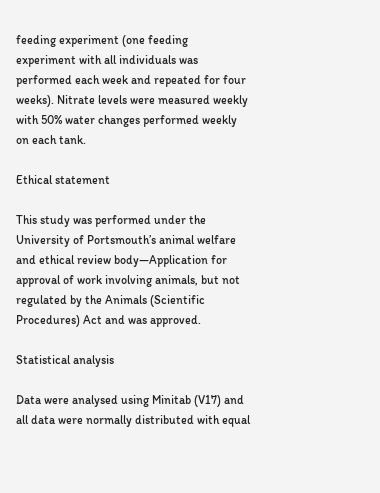feeding experiment (one feeding experiment with all individuals was performed each week and repeated for four weeks). Nitrate levels were measured weekly with 50% water changes performed weekly on each tank.

Ethical statement

This study was performed under the University of Portsmouth’s animal welfare and ethical review body—Application for approval of work involving animals, but not regulated by the Animals (Scientific Procedures) Act and was approved.

Statistical analysis

Data were analysed using Minitab (V17) and all data were normally distributed with equal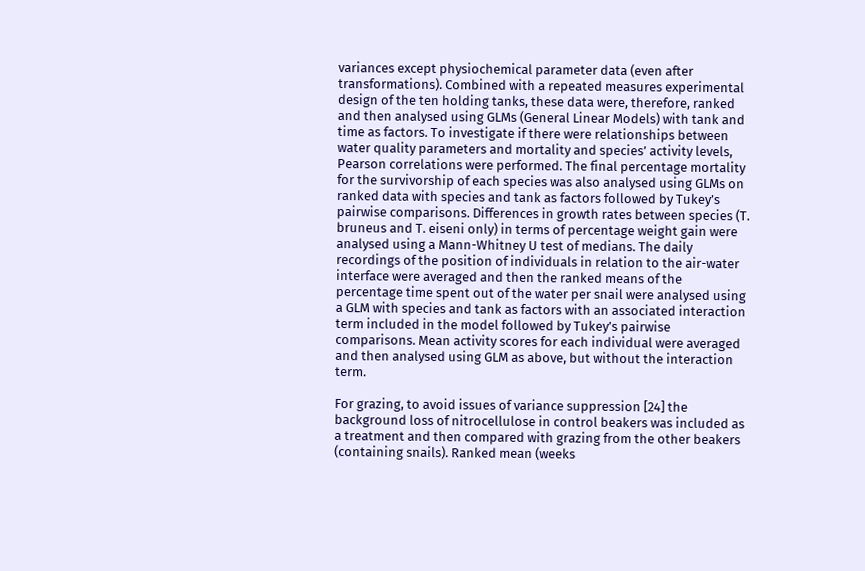variances except physiochemical parameter data (even after transformations). Combined with a repeated measures experimental design of the ten holding tanks, these data were, therefore, ranked and then analysed using GLMs (General Linear Models) with tank and time as factors. To investigate if there were relationships between water quality parameters and mortality and species’ activity levels, Pearson correlations were performed. The final percentage mortality for the survivorship of each species was also analysed using GLMs on ranked data with species and tank as factors followed by Tukey’s pairwise comparisons. Differences in growth rates between species (T. bruneus and T. eiseni only) in terms of percentage weight gain were analysed using a Mann-Whitney U test of medians. The daily recordings of the position of individuals in relation to the air-water interface were averaged and then the ranked means of the percentage time spent out of the water per snail were analysed using a GLM with species and tank as factors with an associated interaction term included in the model followed by Tukey’s pairwise comparisons. Mean activity scores for each individual were averaged and then analysed using GLM as above, but without the interaction term.

For grazing, to avoid issues of variance suppression [24] the background loss of nitrocellulose in control beakers was included as a treatment and then compared with grazing from the other beakers (containing snails). Ranked mean (weeks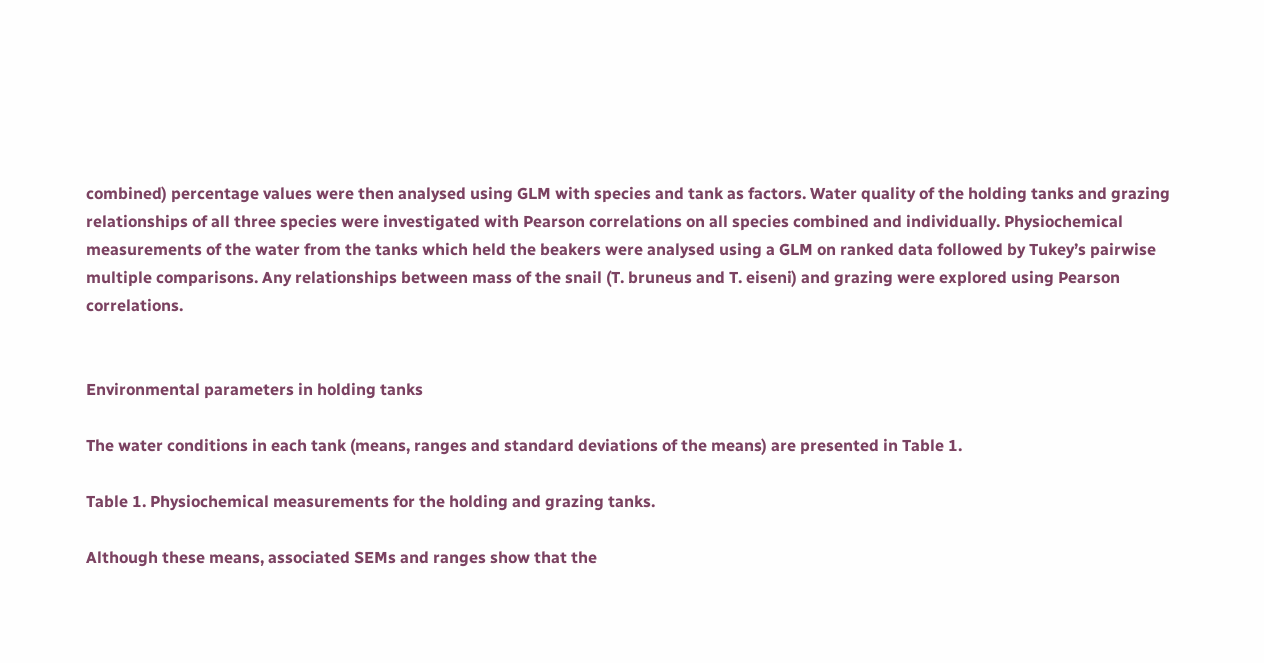combined) percentage values were then analysed using GLM with species and tank as factors. Water quality of the holding tanks and grazing relationships of all three species were investigated with Pearson correlations on all species combined and individually. Physiochemical measurements of the water from the tanks which held the beakers were analysed using a GLM on ranked data followed by Tukey’s pairwise multiple comparisons. Any relationships between mass of the snail (T. bruneus and T. eiseni) and grazing were explored using Pearson correlations.


Environmental parameters in holding tanks

The water conditions in each tank (means, ranges and standard deviations of the means) are presented in Table 1.

Table 1. Physiochemical measurements for the holding and grazing tanks.

Although these means, associated SEMs and ranges show that the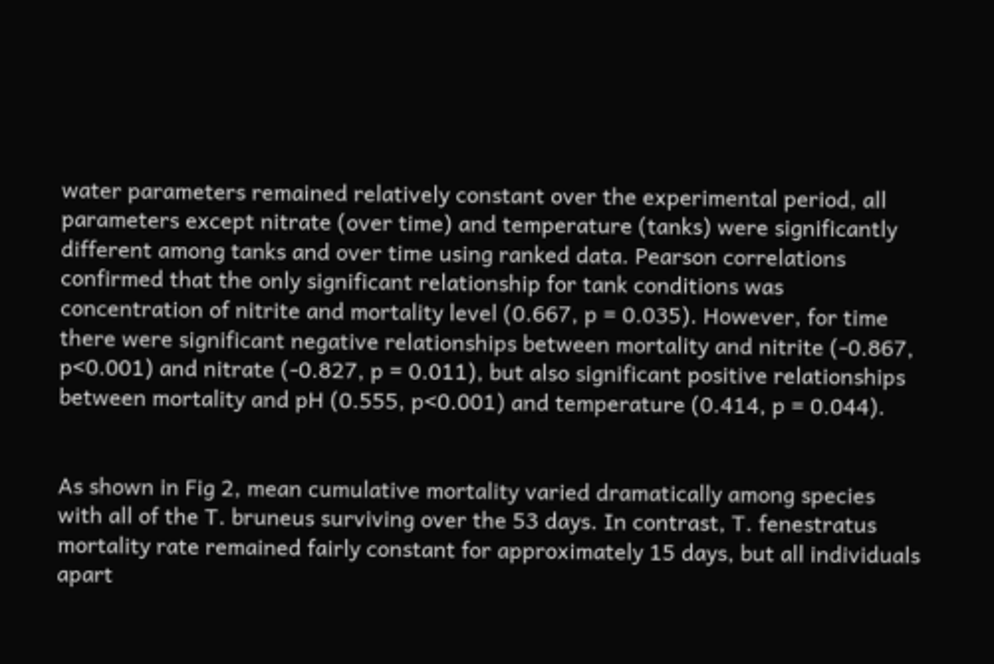water parameters remained relatively constant over the experimental period, all parameters except nitrate (over time) and temperature (tanks) were significantly different among tanks and over time using ranked data. Pearson correlations confirmed that the only significant relationship for tank conditions was concentration of nitrite and mortality level (0.667, p = 0.035). However, for time there were significant negative relationships between mortality and nitrite (-0.867, p<0.001) and nitrate (-0.827, p = 0.011), but also significant positive relationships between mortality and pH (0.555, p<0.001) and temperature (0.414, p = 0.044).


As shown in Fig 2, mean cumulative mortality varied dramatically among species with all of the T. bruneus surviving over the 53 days. In contrast, T. fenestratus mortality rate remained fairly constant for approximately 15 days, but all individuals apart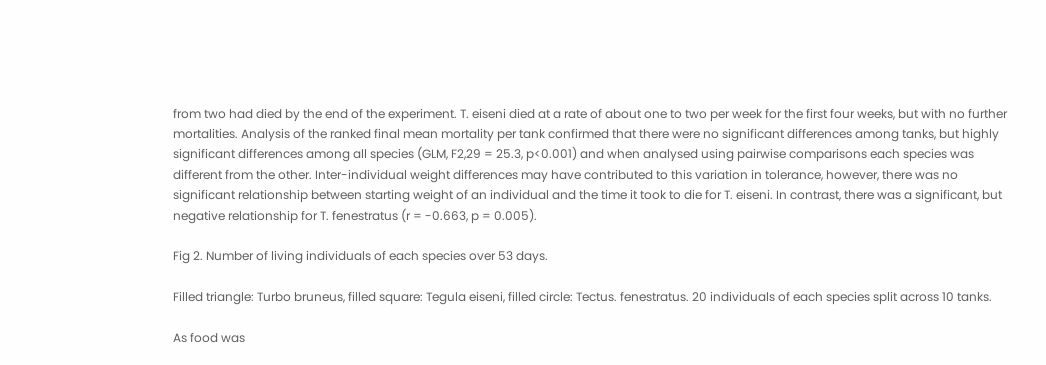from two had died by the end of the experiment. T. eiseni died at a rate of about one to two per week for the first four weeks, but with no further mortalities. Analysis of the ranked final mean mortality per tank confirmed that there were no significant differences among tanks, but highly significant differences among all species (GLM, F2,29 = 25.3, p<0.001) and when analysed using pairwise comparisons each species was different from the other. Inter-individual weight differences may have contributed to this variation in tolerance, however, there was no significant relationship between starting weight of an individual and the time it took to die for T. eiseni. In contrast, there was a significant, but negative relationship for T. fenestratus (r = -0.663, p = 0.005).

Fig 2. Number of living individuals of each species over 53 days.

Filled triangle: Turbo bruneus, filled square: Tegula eiseni, filled circle: Tectus. fenestratus. 20 individuals of each species split across 10 tanks.

As food was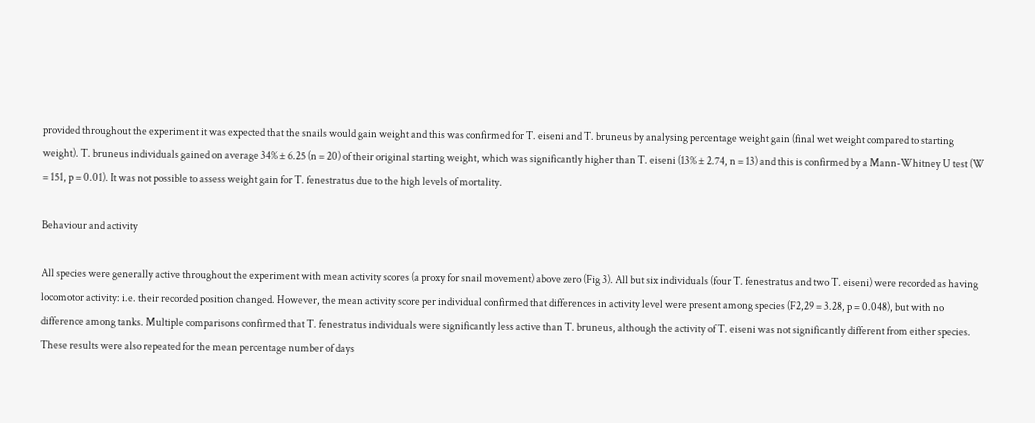provided throughout the experiment it was expected that the snails would gain weight and this was confirmed for T. eiseni and T. bruneus by analysing percentage weight gain (final wet weight compared to starting weight). T. bruneus individuals gained on average 34% ± 6.25 (n = 20) of their original starting weight, which was significantly higher than T. eiseni (13% ± 2.74, n = 13) and this is confirmed by a Mann-Whitney U test (W = 151, p = 0.01). It was not possible to assess weight gain for T. fenestratus due to the high levels of mortality.

Behaviour and activity

All species were generally active throughout the experiment with mean activity scores (a proxy for snail movement) above zero (Fig 3). All but six individuals (four T. fenestratus and two T. eiseni) were recorded as having locomotor activity: i.e. their recorded position changed. However, the mean activity score per individual confirmed that differences in activity level were present among species (F2,29 = 3.28, p = 0.048), but with no difference among tanks. Multiple comparisons confirmed that T. fenestratus individuals were significantly less active than T. bruneus, although the activity of T. eiseni was not significantly different from either species. These results were also repeated for the mean percentage number of days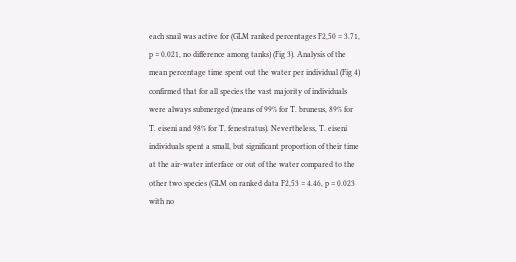each snail was active for (GLM ranked percentages F2,50 = 3.71, p = 0.021, no difference among tanks) (Fig 3). Analysis of the mean percentage time spent out the water per individual (Fig 4) confirmed that for all species the vast majority of individuals were always submerged (means of 99% for T. bruneus, 89% for T. eiseni and 98% for T. fenestratus). Nevertheless, T. eiseni individuals spent a small, but significant proportion of their time at the air-water interface or out of the water compared to the other two species (GLM on ranked data F2,53 = 4.46, p = 0.023 with no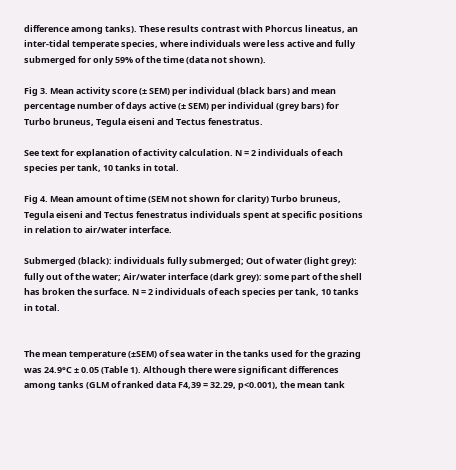difference among tanks). These results contrast with Phorcus lineatus, an inter-tidal temperate species, where individuals were less active and fully submerged for only 59% of the time (data not shown).

Fig 3. Mean activity score (± SEM) per individual (black bars) and mean percentage number of days active (± SEM) per individual (grey bars) for Turbo bruneus, Tegula eiseni and Tectus fenestratus.

See text for explanation of activity calculation. N = 2 individuals of each species per tank, 10 tanks in total.

Fig 4. Mean amount of time (SEM not shown for clarity) Turbo bruneus, Tegula eiseni and Tectus fenestratus individuals spent at specific positions in relation to air/water interface.

Submerged (black): individuals fully submerged; Out of water (light grey): fully out of the water; Air/water interface (dark grey): some part of the shell has broken the surface. N = 2 individuals of each species per tank, 10 tanks in total.


The mean temperature (±SEM) of sea water in the tanks used for the grazing was 24.9°C ± 0.05 (Table 1). Although there were significant differences among tanks (GLM of ranked data F4,39 = 32.29, p<0.001), the mean tank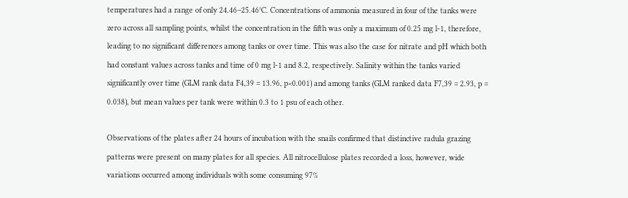temperatures had a range of only 24.46–25.46°C. Concentrations of ammonia measured in four of the tanks were zero across all sampling points, whilst the concentration in the fifth was only a maximum of 0.25 mg l-1, therefore, leading to no significant differences among tanks or over time. This was also the case for nitrate and pH which both had constant values across tanks and time of 0 mg l-1 and 8.2, respectively. Salinity within the tanks varied significantly over time (GLM rank data F4,39 = 13.96, p<0.001) and among tanks (GLM ranked data F7,39 = 2.93, p = 0.038), but mean values per tank were within 0.3 to 1 psu of each other.

Observations of the plates after 24 hours of incubation with the snails confirmed that distinctive radula grazing patterns were present on many plates for all species. All nitrocellulose plates recorded a loss, however, wide variations occurred among individuals with some consuming 97%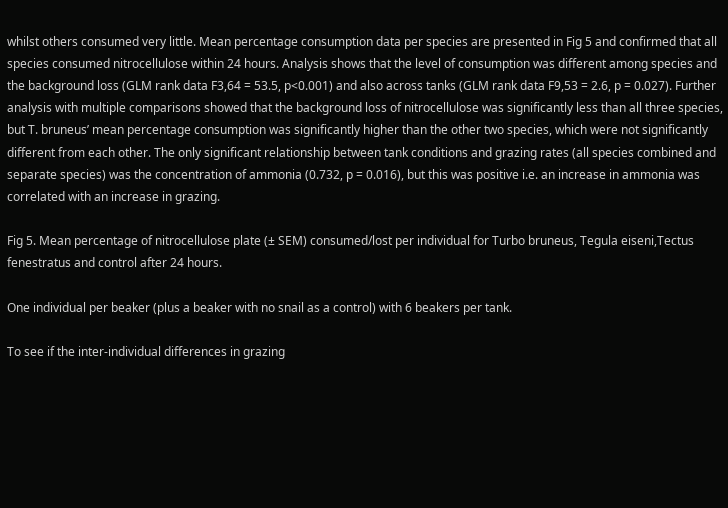whilst others consumed very little. Mean percentage consumption data per species are presented in Fig 5 and confirmed that all species consumed nitrocellulose within 24 hours. Analysis shows that the level of consumption was different among species and the background loss (GLM rank data F3,64 = 53.5, p<0.001) and also across tanks (GLM rank data F9,53 = 2.6, p = 0.027). Further analysis with multiple comparisons showed that the background loss of nitrocellulose was significantly less than all three species, but T. bruneus’ mean percentage consumption was significantly higher than the other two species, which were not significantly different from each other. The only significant relationship between tank conditions and grazing rates (all species combined and separate species) was the concentration of ammonia (0.732, p = 0.016), but this was positive i.e. an increase in ammonia was correlated with an increase in grazing.

Fig 5. Mean percentage of nitrocellulose plate (± SEM) consumed/lost per individual for Turbo bruneus, Tegula eiseni,Tectus fenestratus and control after 24 hours.

One individual per beaker (plus a beaker with no snail as a control) with 6 beakers per tank.

To see if the inter-individual differences in grazing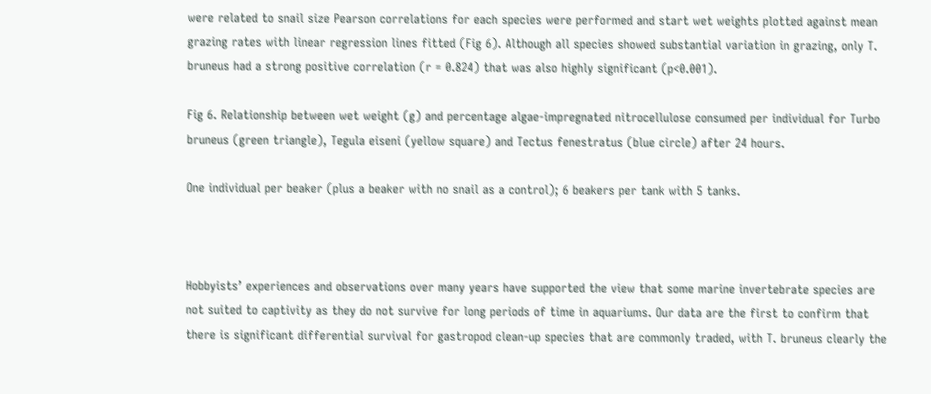were related to snail size Pearson correlations for each species were performed and start wet weights plotted against mean grazing rates with linear regression lines fitted (Fig 6). Although all species showed substantial variation in grazing, only T. bruneus had a strong positive correlation (r = 0.824) that was also highly significant (p<0.001).

Fig 6. Relationship between wet weight (g) and percentage algae-impregnated nitrocellulose consumed per individual for Turbo bruneus (green triangle), Tegula eiseni (yellow square) and Tectus fenestratus (blue circle) after 24 hours.

One individual per beaker (plus a beaker with no snail as a control); 6 beakers per tank with 5 tanks.



Hobbyists’ experiences and observations over many years have supported the view that some marine invertebrate species are not suited to captivity as they do not survive for long periods of time in aquariums. Our data are the first to confirm that there is significant differential survival for gastropod clean-up species that are commonly traded, with T. bruneus clearly the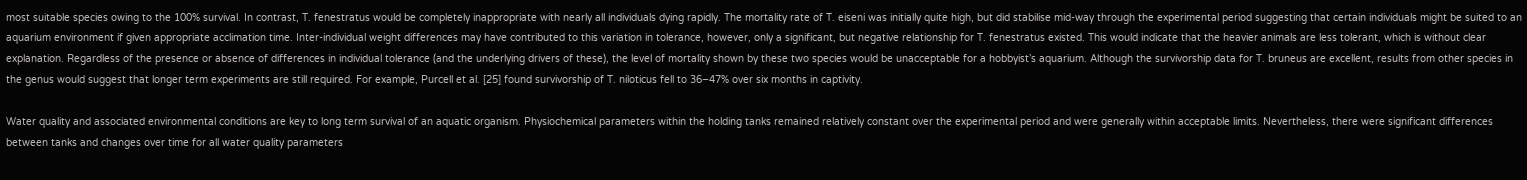most suitable species owing to the 100% survival. In contrast, T. fenestratus would be completely inappropriate with nearly all individuals dying rapidly. The mortality rate of T. eiseni was initially quite high, but did stabilise mid-way through the experimental period suggesting that certain individuals might be suited to an aquarium environment if given appropriate acclimation time. Inter-individual weight differences may have contributed to this variation in tolerance, however, only a significant, but negative relationship for T. fenestratus existed. This would indicate that the heavier animals are less tolerant, which is without clear explanation. Regardless of the presence or absence of differences in individual tolerance (and the underlying drivers of these), the level of mortality shown by these two species would be unacceptable for a hobbyist’s aquarium. Although the survivorship data for T. bruneus are excellent, results from other species in the genus would suggest that longer term experiments are still required. For example, Purcell et al. [25] found survivorship of T. niloticus fell to 36–47% over six months in captivity.

Water quality and associated environmental conditions are key to long term survival of an aquatic organism. Physiochemical parameters within the holding tanks remained relatively constant over the experimental period and were generally within acceptable limits. Nevertheless, there were significant differences between tanks and changes over time for all water quality parameters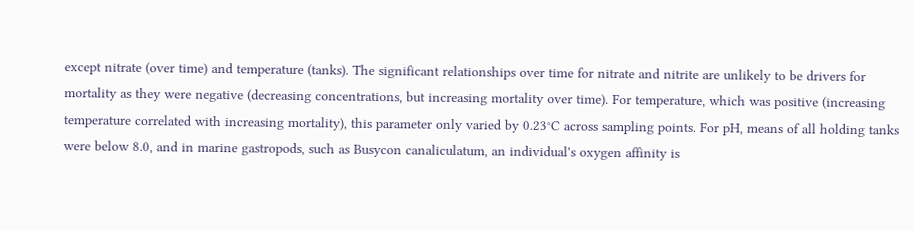except nitrate (over time) and temperature (tanks). The significant relationships over time for nitrate and nitrite are unlikely to be drivers for mortality as they were negative (decreasing concentrations, but increasing mortality over time). For temperature, which was positive (increasing temperature correlated with increasing mortality), this parameter only varied by 0.23°C across sampling points. For pH, means of all holding tanks were below 8.0, and in marine gastropods, such as Busycon canaliculatum, an individual's oxygen affinity is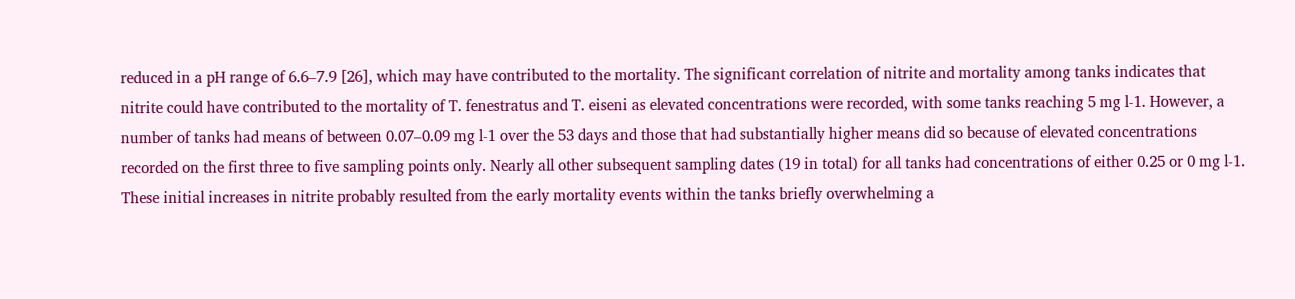reduced in a pH range of 6.6–7.9 [26], which may have contributed to the mortality. The significant correlation of nitrite and mortality among tanks indicates that nitrite could have contributed to the mortality of T. fenestratus and T. eiseni as elevated concentrations were recorded, with some tanks reaching 5 mg l-1. However, a number of tanks had means of between 0.07–0.09 mg l-1 over the 53 days and those that had substantially higher means did so because of elevated concentrations recorded on the first three to five sampling points only. Nearly all other subsequent sampling dates (19 in total) for all tanks had concentrations of either 0.25 or 0 mg l-1. These initial increases in nitrite probably resulted from the early mortality events within the tanks briefly overwhelming a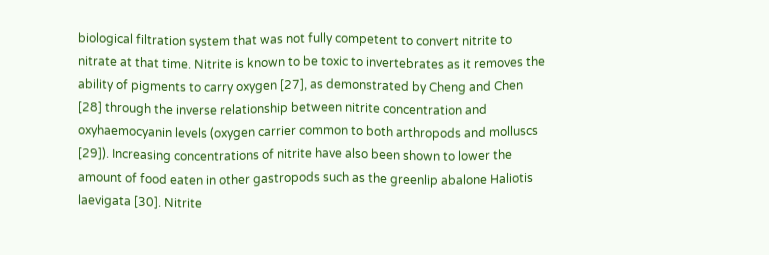biological filtration system that was not fully competent to convert nitrite to nitrate at that time. Nitrite is known to be toxic to invertebrates as it removes the ability of pigments to carry oxygen [27], as demonstrated by Cheng and Chen [28] through the inverse relationship between nitrite concentration and oxyhaemocyanin levels (oxygen carrier common to both arthropods and molluscs [29]). Increasing concentrations of nitrite have also been shown to lower the amount of food eaten in other gastropods such as the greenlip abalone Haliotis laevigata [30]. Nitrite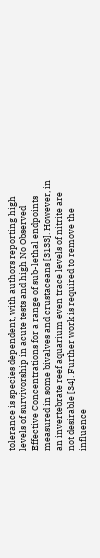tolerance is species dependent, with authors reporting high levels of survivorship in acute tests and high No Observed Effective Concentrations for a range of sub-lethal endpoints measured in some bivalves and crustaceans [3133]. However, in an invertebrate reef aquarium even trace levels of nitrite are not desirable [34]. Further work is required to remove the influence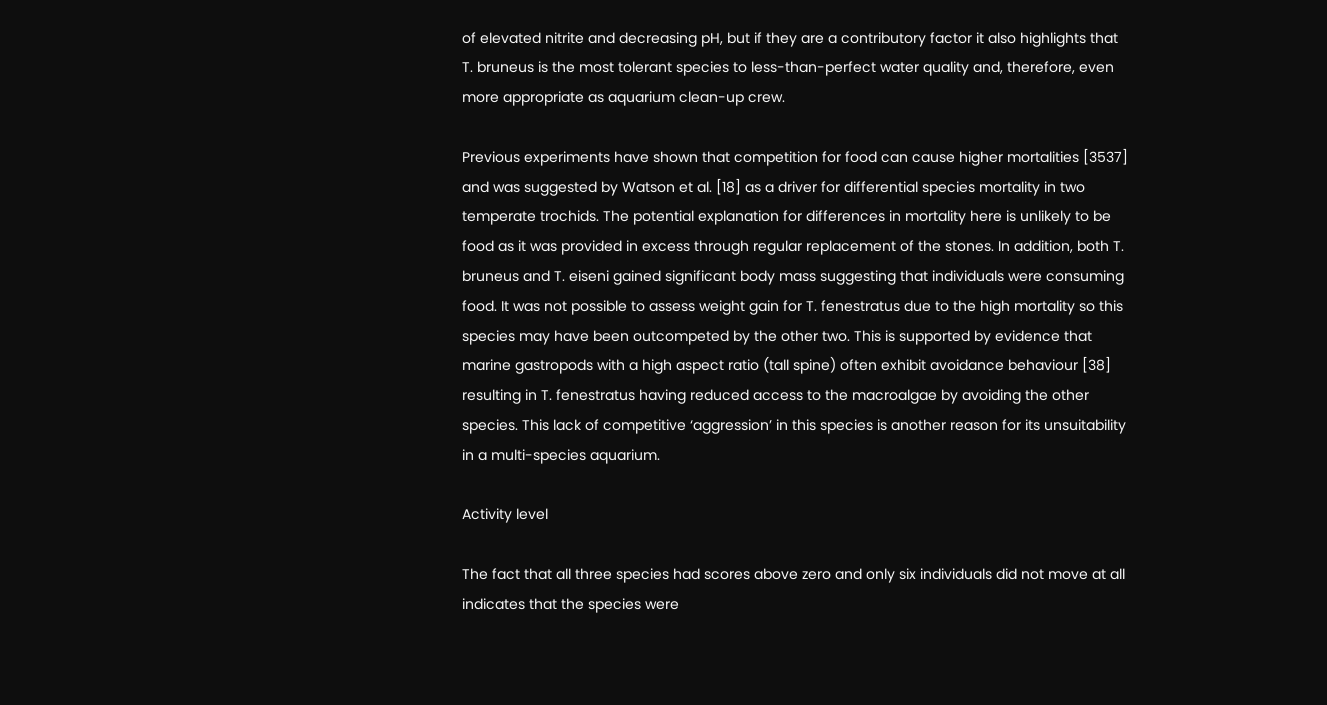of elevated nitrite and decreasing pH, but if they are a contributory factor it also highlights that T. bruneus is the most tolerant species to less-than-perfect water quality and, therefore, even more appropriate as aquarium clean-up crew.

Previous experiments have shown that competition for food can cause higher mortalities [3537] and was suggested by Watson et al. [18] as a driver for differential species mortality in two temperate trochids. The potential explanation for differences in mortality here is unlikely to be food as it was provided in excess through regular replacement of the stones. In addition, both T. bruneus and T. eiseni gained significant body mass suggesting that individuals were consuming food. It was not possible to assess weight gain for T. fenestratus due to the high mortality so this species may have been outcompeted by the other two. This is supported by evidence that marine gastropods with a high aspect ratio (tall spine) often exhibit avoidance behaviour [38] resulting in T. fenestratus having reduced access to the macroalgae by avoiding the other species. This lack of competitive ‘aggression’ in this species is another reason for its unsuitability in a multi-species aquarium.

Activity level

The fact that all three species had scores above zero and only six individuals did not move at all indicates that the species were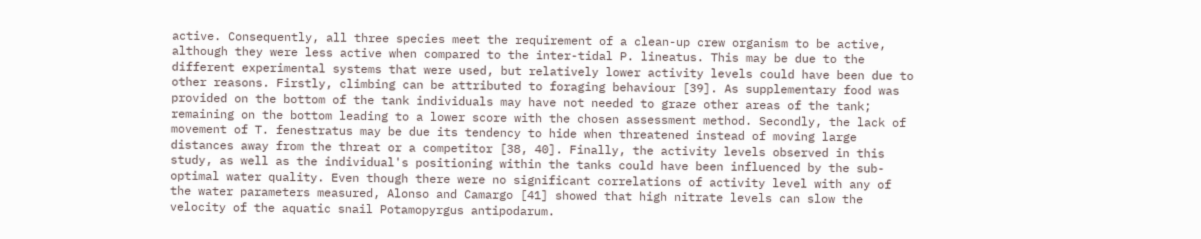active. Consequently, all three species meet the requirement of a clean-up crew organism to be active, although they were less active when compared to the inter-tidal P. lineatus. This may be due to the different experimental systems that were used, but relatively lower activity levels could have been due to other reasons. Firstly, climbing can be attributed to foraging behaviour [39]. As supplementary food was provided on the bottom of the tank individuals may have not needed to graze other areas of the tank; remaining on the bottom leading to a lower score with the chosen assessment method. Secondly, the lack of movement of T. fenestratus may be due its tendency to hide when threatened instead of moving large distances away from the threat or a competitor [38, 40]. Finally, the activity levels observed in this study, as well as the individual's positioning within the tanks could have been influenced by the sub-optimal water quality. Even though there were no significant correlations of activity level with any of the water parameters measured, Alonso and Camargo [41] showed that high nitrate levels can slow the velocity of the aquatic snail Potamopyrgus antipodarum.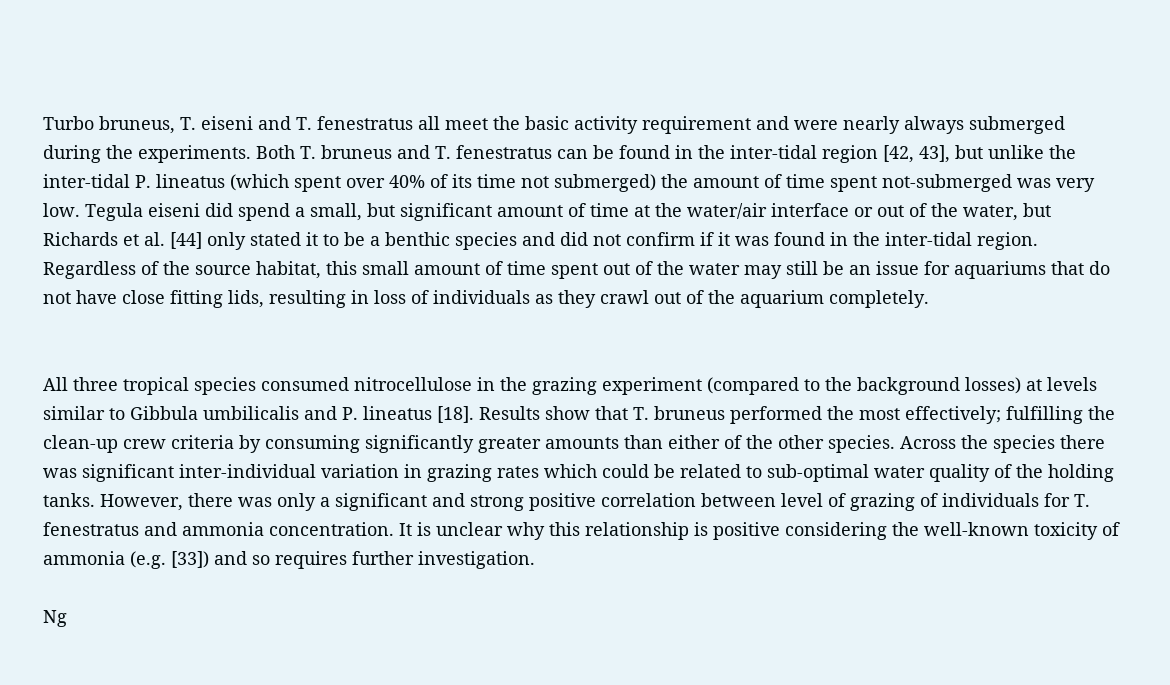Turbo bruneus, T. eiseni and T. fenestratus all meet the basic activity requirement and were nearly always submerged during the experiments. Both T. bruneus and T. fenestratus can be found in the inter-tidal region [42, 43], but unlike the inter-tidal P. lineatus (which spent over 40% of its time not submerged) the amount of time spent not-submerged was very low. Tegula eiseni did spend a small, but significant amount of time at the water/air interface or out of the water, but Richards et al. [44] only stated it to be a benthic species and did not confirm if it was found in the inter-tidal region. Regardless of the source habitat, this small amount of time spent out of the water may still be an issue for aquariums that do not have close fitting lids, resulting in loss of individuals as they crawl out of the aquarium completely.


All three tropical species consumed nitrocellulose in the grazing experiment (compared to the background losses) at levels similar to Gibbula umbilicalis and P. lineatus [18]. Results show that T. bruneus performed the most effectively; fulfilling the clean-up crew criteria by consuming significantly greater amounts than either of the other species. Across the species there was significant inter-individual variation in grazing rates which could be related to sub-optimal water quality of the holding tanks. However, there was only a significant and strong positive correlation between level of grazing of individuals for T. fenestratus and ammonia concentration. It is unclear why this relationship is positive considering the well-known toxicity of ammonia (e.g. [33]) and so requires further investigation.

Ng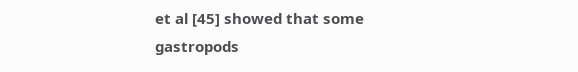et al [45] showed that some gastropods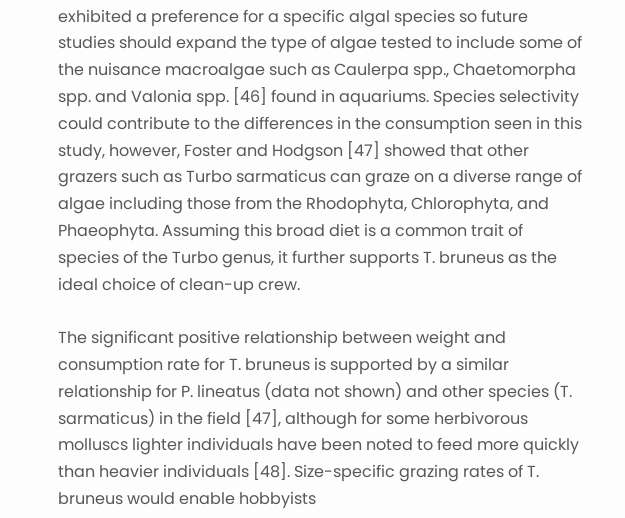exhibited a preference for a specific algal species so future studies should expand the type of algae tested to include some of the nuisance macroalgae such as Caulerpa spp., Chaetomorpha spp. and Valonia spp. [46] found in aquariums. Species selectivity could contribute to the differences in the consumption seen in this study, however, Foster and Hodgson [47] showed that other grazers such as Turbo sarmaticus can graze on a diverse range of algae including those from the Rhodophyta, Chlorophyta, and Phaeophyta. Assuming this broad diet is a common trait of species of the Turbo genus, it further supports T. bruneus as the ideal choice of clean-up crew.

The significant positive relationship between weight and consumption rate for T. bruneus is supported by a similar relationship for P. lineatus (data not shown) and other species (T. sarmaticus) in the field [47], although for some herbivorous molluscs lighter individuals have been noted to feed more quickly than heavier individuals [48]. Size-specific grazing rates of T. bruneus would enable hobbyists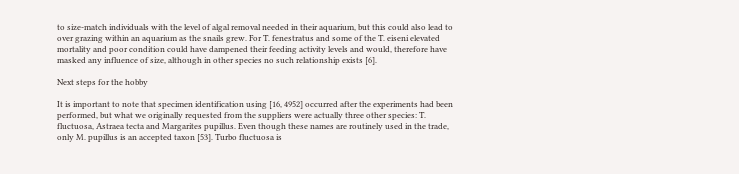to size-match individuals with the level of algal removal needed in their aquarium, but this could also lead to over grazing within an aquarium as the snails grew. For T. fenestratus and some of the T. eiseni elevated mortality and poor condition could have dampened their feeding activity levels and would, therefore have masked any influence of size, although in other species no such relationship exists [6].

Next steps for the hobby

It is important to note that specimen identification using [16, 4952] occurred after the experiments had been performed, but what we originally requested from the suppliers were actually three other species: T. fluctuosa, Astraea tecta and Margarites pupillus. Even though these names are routinely used in the trade, only M. pupillus is an accepted taxon [53]. Turbo fluctuosa is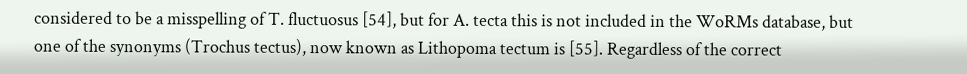considered to be a misspelling of T. fluctuosus [54], but for A. tecta this is not included in the WoRMs database, but one of the synonyms (Trochus tectus), now known as Lithopoma tectum is [55]. Regardless of the correct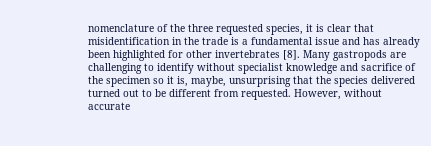nomenclature of the three requested species, it is clear that misidentification in the trade is a fundamental issue and has already been highlighted for other invertebrates [8]. Many gastropods are challenging to identify without specialist knowledge and sacrifice of the specimen so it is, maybe, unsurprising that the species delivered turned out to be different from requested. However, without accurate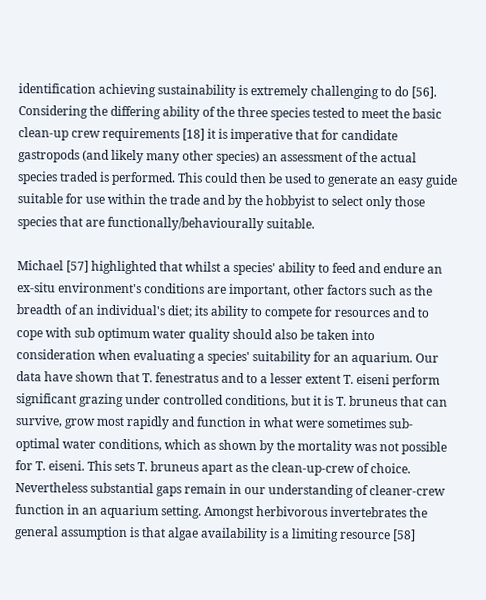identification achieving sustainability is extremely challenging to do [56]. Considering the differing ability of the three species tested to meet the basic clean-up crew requirements [18] it is imperative that for candidate gastropods (and likely many other species) an assessment of the actual species traded is performed. This could then be used to generate an easy guide suitable for use within the trade and by the hobbyist to select only those species that are functionally/behaviourally suitable.

Michael [57] highlighted that whilst a species' ability to feed and endure an ex-situ environment's conditions are important, other factors such as the breadth of an individual's diet; its ability to compete for resources and to cope with sub optimum water quality should also be taken into consideration when evaluating a species' suitability for an aquarium. Our data have shown that T. fenestratus and to a lesser extent T. eiseni perform significant grazing under controlled conditions, but it is T. bruneus that can survive, grow most rapidly and function in what were sometimes sub-optimal water conditions, which as shown by the mortality was not possible for T. eiseni. This sets T. bruneus apart as the clean-up-crew of choice. Nevertheless substantial gaps remain in our understanding of cleaner-crew function in an aquarium setting. Amongst herbivorous invertebrates the general assumption is that algae availability is a limiting resource [58]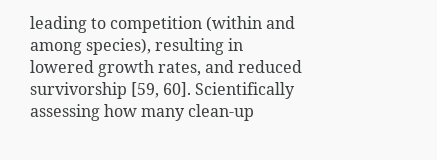leading to competition (within and among species), resulting in lowered growth rates, and reduced survivorship [59, 60]. Scientifically assessing how many clean-up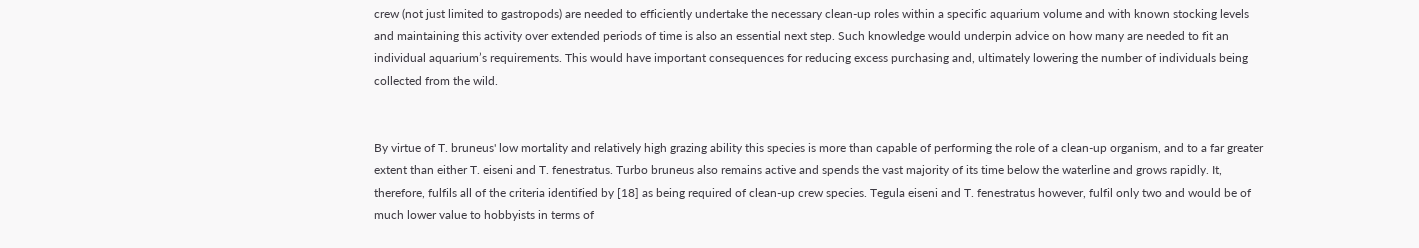crew (not just limited to gastropods) are needed to efficiently undertake the necessary clean-up roles within a specific aquarium volume and with known stocking levels and maintaining this activity over extended periods of time is also an essential next step. Such knowledge would underpin advice on how many are needed to fit an individual aquarium’s requirements. This would have important consequences for reducing excess purchasing and, ultimately lowering the number of individuals being collected from the wild.


By virtue of T. bruneus' low mortality and relatively high grazing ability this species is more than capable of performing the role of a clean-up organism, and to a far greater extent than either T. eiseni and T. fenestratus. Turbo bruneus also remains active and spends the vast majority of its time below the waterline and grows rapidly. It, therefore, fulfils all of the criteria identified by [18] as being required of clean-up crew species. Tegula eiseni and T. fenestratus however, fulfil only two and would be of much lower value to hobbyists in terms of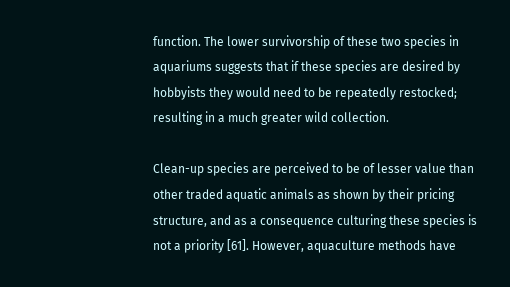function. The lower survivorship of these two species in aquariums suggests that if these species are desired by hobbyists they would need to be repeatedly restocked; resulting in a much greater wild collection.

Clean-up species are perceived to be of lesser value than other traded aquatic animals as shown by their pricing structure, and as a consequence culturing these species is not a priority [61]. However, aquaculture methods have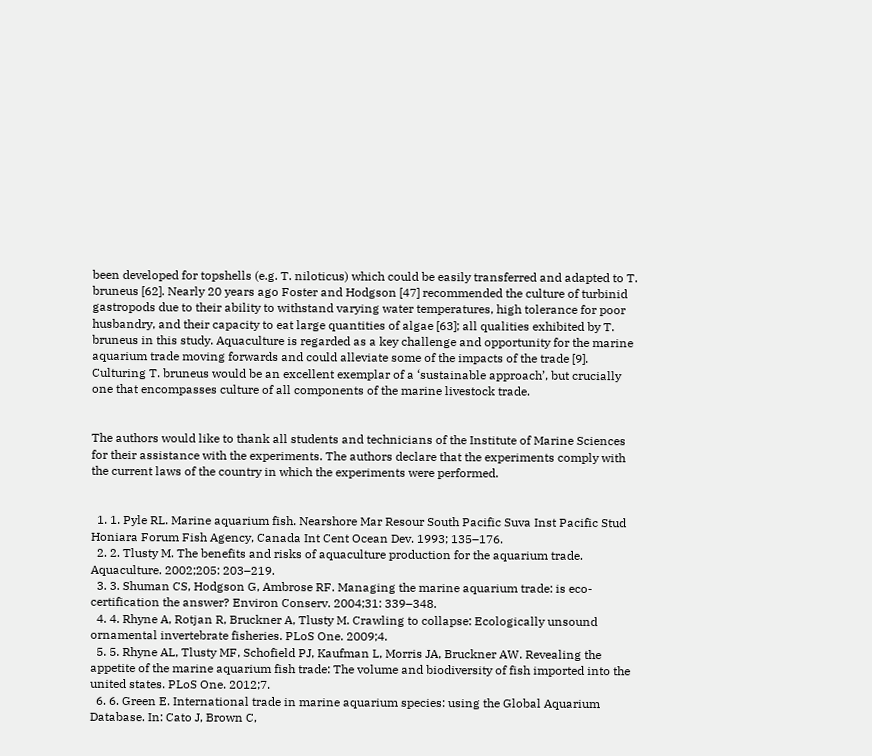been developed for topshells (e.g. T. niloticus) which could be easily transferred and adapted to T. bruneus [62]. Nearly 20 years ago Foster and Hodgson [47] recommended the culture of turbinid gastropods due to their ability to withstand varying water temperatures, high tolerance for poor husbandry, and their capacity to eat large quantities of algae [63]; all qualities exhibited by T. bruneus in this study. Aquaculture is regarded as a key challenge and opportunity for the marine aquarium trade moving forwards and could alleviate some of the impacts of the trade [9]. Culturing T. bruneus would be an excellent exemplar of a ‘sustainable approach’, but crucially one that encompasses culture of all components of the marine livestock trade.


The authors would like to thank all students and technicians of the Institute of Marine Sciences for their assistance with the experiments. The authors declare that the experiments comply with the current laws of the country in which the experiments were performed.


  1. 1. Pyle RL. Marine aquarium fish. Nearshore Mar Resour South Pacific Suva Inst Pacific Stud Honiara Forum Fish Agency, Canada Int Cent Ocean Dev. 1993; 135–176.
  2. 2. Tlusty M. The benefits and risks of aquaculture production for the aquarium trade. Aquaculture. 2002;205: 203–219.
  3. 3. Shuman CS, Hodgson G, Ambrose RF. Managing the marine aquarium trade: is eco-certification the answer? Environ Conserv. 2004;31: 339–348.
  4. 4. Rhyne A, Rotjan R, Bruckner A, Tlusty M. Crawling to collapse: Ecologically unsound ornamental invertebrate fisheries. PLoS One. 2009;4.
  5. 5. Rhyne AL, Tlusty MF, Schofield PJ, Kaufman L, Morris JA, Bruckner AW. Revealing the appetite of the marine aquarium fish trade: The volume and biodiversity of fish imported into the united states. PLoS One. 2012;7.
  6. 6. Green E. International trade in marine aquarium species: using the Global Aquarium Database. In: Cato J, Brown C,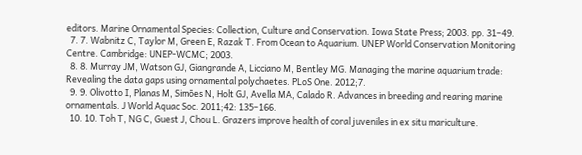editors. Marine Ornamental Species: Collection, Culture and Conservation. Iowa State Press; 2003. pp. 31–49.
  7. 7. Wabnitz C, Taylor M, Green E, Razak T. From Ocean to Aquarium. UNEP World Conservation Monitoring Centre. Cambridge: UNEP-WCMC; 2003.
  8. 8. Murray JM, Watson GJ, Giangrande A, Licciano M, Bentley MG. Managing the marine aquarium trade: Revealing the data gaps using ornamental polychaetes. PLoS One. 2012;7.
  9. 9. Olivotto I, Planas M, Simões N, Holt GJ, Avella MA, Calado R. Advances in breeding and rearing marine ornamentals. J World Aquac Soc. 2011;42: 135–166.
  10. 10. Toh T, NG C, Guest J, Chou L. Grazers improve health of coral juveniles in ex situ mariculture.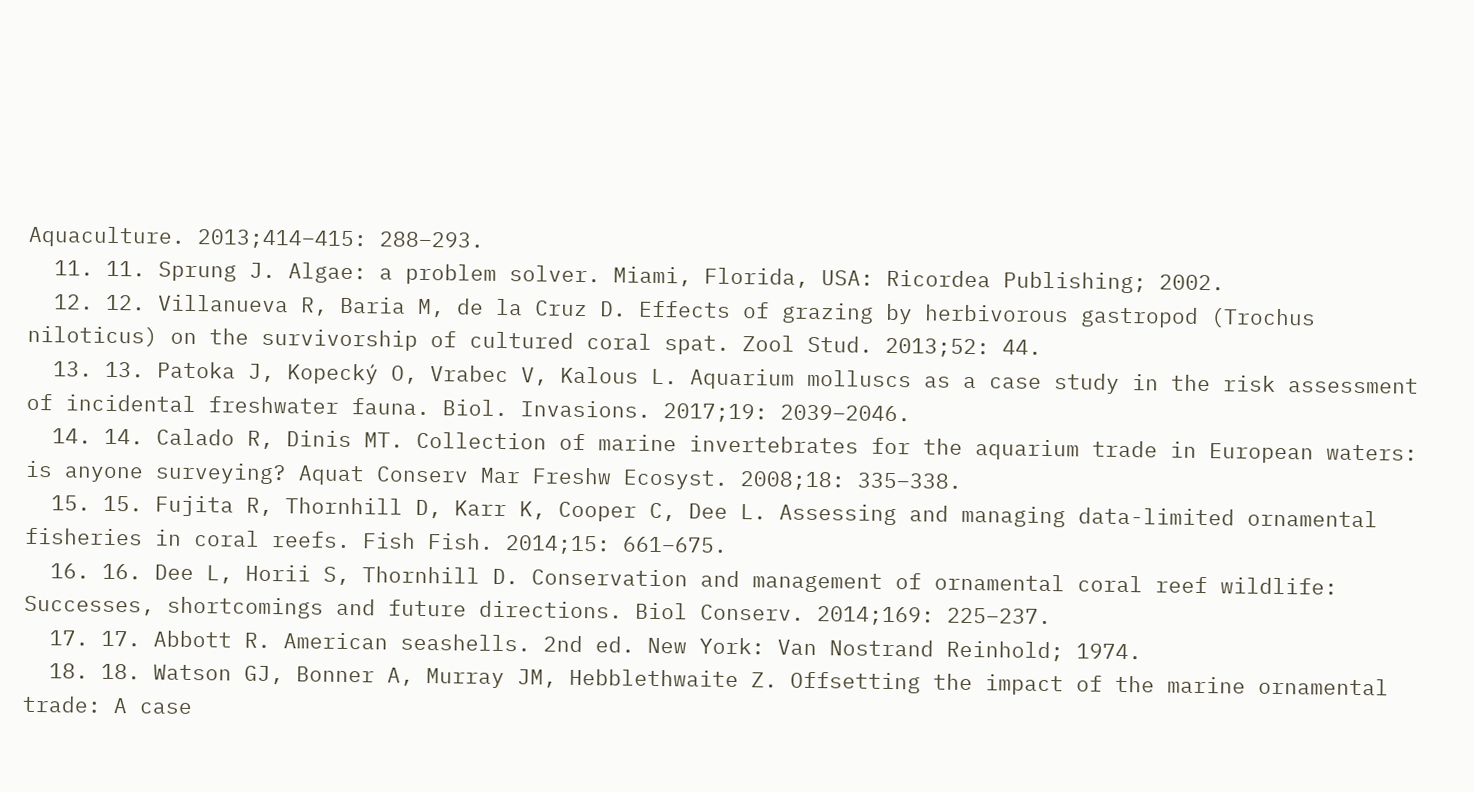Aquaculture. 2013;414–415: 288–293.
  11. 11. Sprung J. Algae: a problem solver. Miami, Florida, USA: Ricordea Publishing; 2002.
  12. 12. Villanueva R, Baria M, de la Cruz D. Effects of grazing by herbivorous gastropod (Trochus niloticus) on the survivorship of cultured coral spat. Zool Stud. 2013;52: 44.
  13. 13. Patoka J, Kopecký O, Vrabec V, Kalous L. Aquarium molluscs as a case study in the risk assessment of incidental freshwater fauna. Biol. Invasions. 2017;19: 2039–2046.
  14. 14. Calado R, Dinis MT. Collection of marine invertebrates for the aquarium trade in European waters: is anyone surveying? Aquat Conserv Mar Freshw Ecosyst. 2008;18: 335–338.
  15. 15. Fujita R, Thornhill D, Karr K, Cooper C, Dee L. Assessing and managing data-limited ornamental fisheries in coral reefs. Fish Fish. 2014;15: 661–675.
  16. 16. Dee L, Horii S, Thornhill D. Conservation and management of ornamental coral reef wildlife: Successes, shortcomings and future directions. Biol Conserv. 2014;169: 225–237.
  17. 17. Abbott R. American seashells. 2nd ed. New York: Van Nostrand Reinhold; 1974.
  18. 18. Watson GJ, Bonner A, Murray JM, Hebblethwaite Z. Offsetting the impact of the marine ornamental trade: A case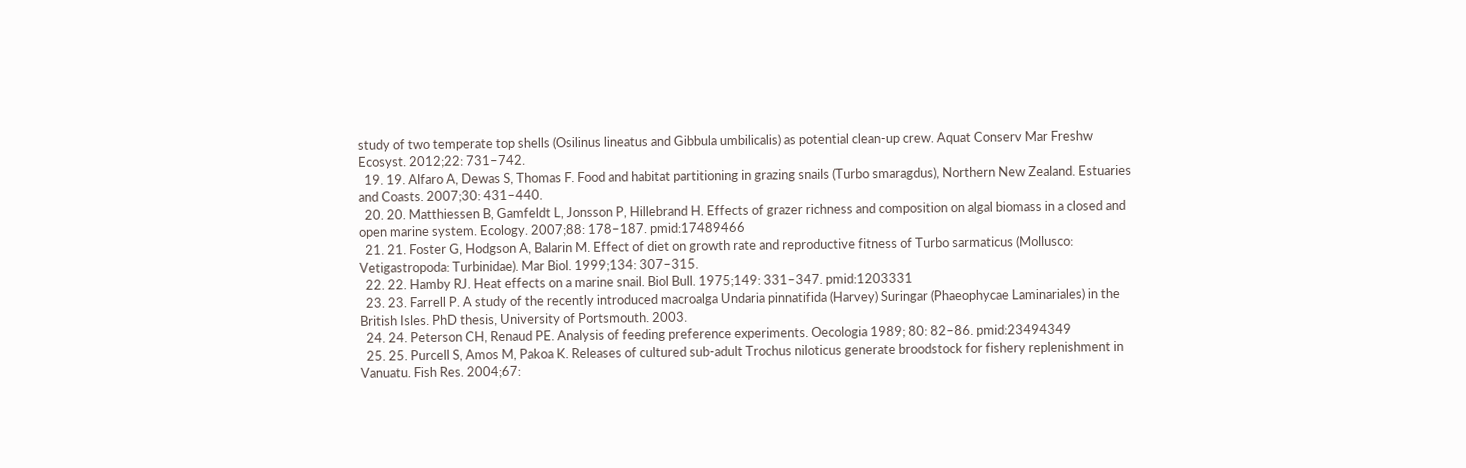study of two temperate top shells (Osilinus lineatus and Gibbula umbilicalis) as potential clean-up crew. Aquat Conserv Mar Freshw Ecosyst. 2012;22: 731–742.
  19. 19. Alfaro A, Dewas S, Thomas F. Food and habitat partitioning in grazing snails (Turbo smaragdus), Northern New Zealand. Estuaries and Coasts. 2007;30: 431–440.
  20. 20. Matthiessen B, Gamfeldt L, Jonsson P, Hillebrand H. Effects of grazer richness and composition on algal biomass in a closed and open marine system. Ecology. 2007;88: 178–187. pmid:17489466
  21. 21. Foster G, Hodgson A, Balarin M. Effect of diet on growth rate and reproductive fitness of Turbo sarmaticus (Mollusco: Vetigastropoda: Turbinidae). Mar Biol. 1999;134: 307–315.
  22. 22. Hamby RJ. Heat effects on a marine snail. Biol Bull. 1975;149: 331–347. pmid:1203331
  23. 23. Farrell P. A study of the recently introduced macroalga Undaria pinnatifida (Harvey) Suringar (Phaeophycae Laminariales) in the British Isles. PhD thesis, University of Portsmouth. 2003.
  24. 24. Peterson CH, Renaud PE. Analysis of feeding preference experiments. Oecologia 1989; 80: 82–86. pmid:23494349
  25. 25. Purcell S, Amos M, Pakoa K. Releases of cultured sub-adult Trochus niloticus generate broodstock for fishery replenishment in Vanuatu. Fish Res. 2004;67: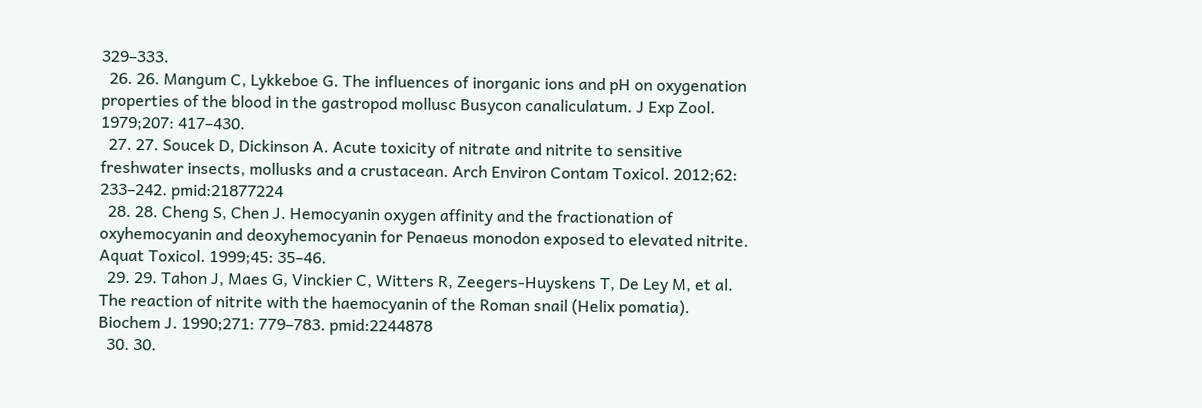329–333.
  26. 26. Mangum C, Lykkeboe G. The influences of inorganic ions and pH on oxygenation properties of the blood in the gastropod mollusc Busycon canaliculatum. J Exp Zool. 1979;207: 417–430.
  27. 27. Soucek D, Dickinson A. Acute toxicity of nitrate and nitrite to sensitive freshwater insects, mollusks and a crustacean. Arch Environ Contam Toxicol. 2012;62: 233–242. pmid:21877224
  28. 28. Cheng S, Chen J. Hemocyanin oxygen affinity and the fractionation of oxyhemocyanin and deoxyhemocyanin for Penaeus monodon exposed to elevated nitrite. Aquat Toxicol. 1999;45: 35–46.
  29. 29. Tahon J, Maes G, Vinckier C, Witters R, Zeegers-Huyskens T, De Ley M, et al. The reaction of nitrite with the haemocyanin of the Roman snail (Helix pomatia). Biochem J. 1990;271: 779–783. pmid:2244878
  30. 30.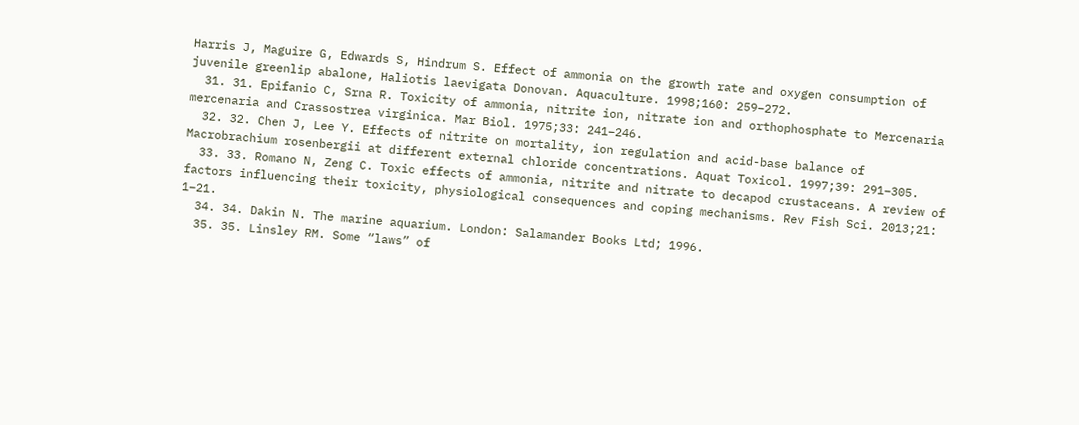Harris J, Maguire G, Edwards S, Hindrum S. Effect of ammonia on the growth rate and oxygen consumption of juvenile greenlip abalone, Haliotis laevigata Donovan. Aquaculture. 1998;160: 259–272.
  31. 31. Epifanio C, Srna R. Toxicity of ammonia, nitrite ion, nitrate ion and orthophosphate to Mercenaria mercenaria and Crassostrea virginica. Mar Biol. 1975;33: 241–246.
  32. 32. Chen J, Lee Y. Effects of nitrite on mortality, ion regulation and acid-base balance of Macrobrachium rosenbergii at different external chloride concentrations. Aquat Toxicol. 1997;39: 291–305.
  33. 33. Romano N, Zeng C. Toxic effects of ammonia, nitrite and nitrate to decapod crustaceans. A review of factors influencing their toxicity, physiological consequences and coping mechanisms. Rev Fish Sci. 2013;21: 1–21.
  34. 34. Dakin N. The marine aquarium. London: Salamander Books Ltd; 1996.
  35. 35. Linsley RM. Some “laws” of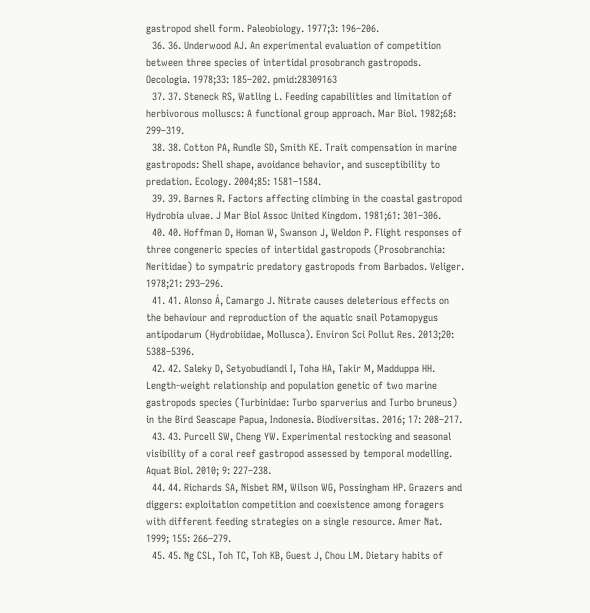gastropod shell form. Paleobiology. 1977;3: 196–206.
  36. 36. Underwood AJ. An experimental evaluation of competition between three species of intertidal prosobranch gastropods. Oecologia. 1978;33: 185–202. pmid:28309163
  37. 37. Steneck RS, Watling L. Feeding capabilities and limitation of herbivorous molluscs: A functional group approach. Mar Biol. 1982;68: 299–319.
  38. 38. Cotton PA, Rundle SD, Smith KE. Trait compensation in marine gastropods: Shell shape, avoidance behavior, and susceptibility to predation. Ecology. 2004;85: 1581–1584.
  39. 39. Barnes R. Factors affecting climbing in the coastal gastropod Hydrobia ulvae. J Mar Biol Assoc United Kingdom. 1981;61: 301–306.
  40. 40. Hoffman D, Homan W, Swanson J, Weldon P. Flight responses of three congeneric species of intertidal gastropods (Prosobranchia: Neritidae) to sympatric predatory gastropods from Barbados. Veliger. 1978;21: 293–296.
  41. 41. Alonso Á, Camargo J. Nitrate causes deleterious effects on the behaviour and reproduction of the aquatic snail Potamopygus antipodarum (Hydrobiidae, Mollusca). Environ Sci Pollut Res. 2013;20: 5388–5396.
  42. 42. Saleky D, Setyobudiandi I, Toha HA, Takir M, Madduppa HH. Length-weight relationship and population genetic of two marine gastropods species (Turbinidae: Turbo sparverius and Turbo bruneus) in the Bird Seascape Papua, Indonesia. Biodiversitas. 2016; 17: 208–217.
  43. 43. Purcell SW, Cheng YW. Experimental restocking and seasonal visibility of a coral reef gastropod assessed by temporal modelling. Aquat Biol. 2010; 9: 227–238.
  44. 44. Richards SA, Nisbet RM, Wilson WG, Possingham HP. Grazers and diggers: exploitation competition and coexistence among foragers with different feeding strategies on a single resource. Amer Nat. 1999; 155: 266–279.
  45. 45. Ng CSL, Toh TC, Toh KB, Guest J, Chou LM. Dietary habits of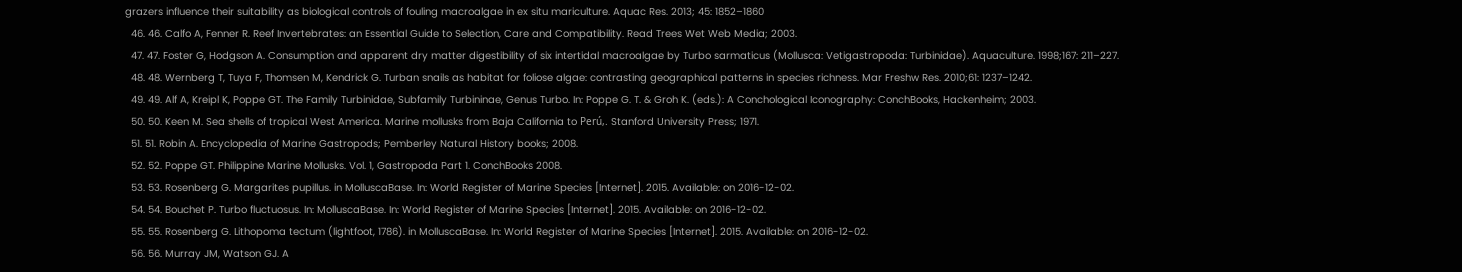grazers influence their suitability as biological controls of fouling macroalgae in ex situ mariculture. Aquac Res. 2013; 45: 1852–1860
  46. 46. Calfo A, Fenner R. Reef Invertebrates: an Essential Guide to Selection, Care and Compatibility. Read Trees Wet Web Media; 2003.
  47. 47. Foster G, Hodgson A. Consumption and apparent dry matter digestibility of six intertidal macroalgae by Turbo sarmaticus (Mollusca: Vetigastropoda: Turbinidae). Aquaculture. 1998;167: 211–227.
  48. 48. Wernberg T, Tuya F, Thomsen M, Kendrick G. Turban snails as habitat for foliose algae: contrasting geographical patterns in species richness. Mar Freshw Res. 2010;61: 1237–1242.
  49. 49. Alf A, Kreipl K, Poppe GT. The Family Turbinidae, Subfamily Turbininae, Genus Turbo. In: Poppe G. T. & Groh K. (eds.): A Conchological Iconography: ConchBooks, Hackenheim; 2003.
  50. 50. Keen M. Sea shells of tropical West America. Marine mollusks from Baja California to Perú,. Stanford University Press; 1971.
  51. 51. Robin A. Encyclopedia of Marine Gastropods; Pemberley Natural History books; 2008.
  52. 52. Poppe GT. Philippine Marine Mollusks. Vol. 1, Gastropoda Part 1. ConchBooks 2008.
  53. 53. Rosenberg G. Margarites pupillus. in MolluscaBase. In: World Register of Marine Species [Internet]. 2015. Available: on 2016-12-02.
  54. 54. Bouchet P. Turbo fluctuosus. In: MolluscaBase. In: World Register of Marine Species [Internet]. 2015. Available: on 2016-12-02.
  55. 55. Rosenberg G. Lithopoma tectum (lightfoot, 1786). in MolluscaBase. In: World Register of Marine Species [Internet]. 2015. Available: on 2016-12-02.
  56. 56. Murray JM, Watson GJ. A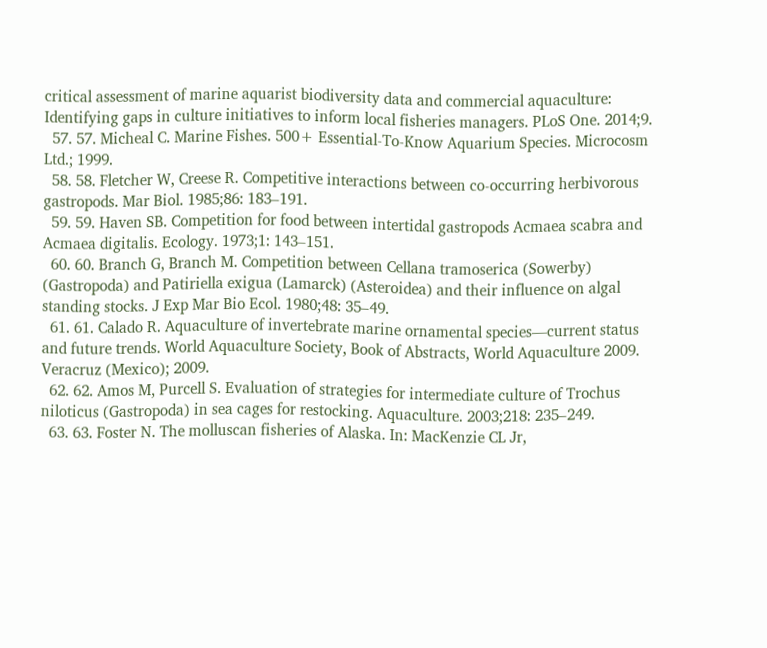critical assessment of marine aquarist biodiversity data and commercial aquaculture: Identifying gaps in culture initiatives to inform local fisheries managers. PLoS One. 2014;9.
  57. 57. Micheal C. Marine Fishes. 500+ Essential-To-Know Aquarium Species. Microcosm Ltd.; 1999.
  58. 58. Fletcher W, Creese R. Competitive interactions between co-occurring herbivorous gastropods. Mar Biol. 1985;86: 183–191.
  59. 59. Haven SB. Competition for food between intertidal gastropods Acmaea scabra and Acmaea digitalis. Ecology. 1973;1: 143–151.
  60. 60. Branch G, Branch M. Competition between Cellana tramoserica (Sowerby) (Gastropoda) and Patiriella exigua (Lamarck) (Asteroidea) and their influence on algal standing stocks. J Exp Mar Bio Ecol. 1980;48: 35–49.
  61. 61. Calado R. Aquaculture of invertebrate marine ornamental species—current status and future trends. World Aquaculture Society, Book of Abstracts, World Aquaculture 2009. Veracruz (Mexico); 2009.
  62. 62. Amos M, Purcell S. Evaluation of strategies for intermediate culture of Trochus niloticus (Gastropoda) in sea cages for restocking. Aquaculture. 2003;218: 235–249.
  63. 63. Foster N. The molluscan fisheries of Alaska. In: MacKenzie CL Jr,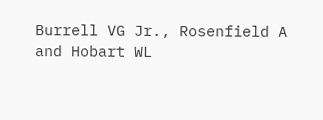Burrell VG Jr., Rosenfield A and Hobart WL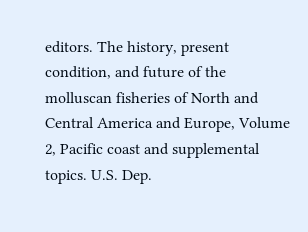editors. The history, present condition, and future of the molluscan fisheries of North and Central America and Europe, Volume 2, Pacific coast and supplemental topics. U.S. Dep.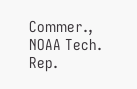Commer., NOAA Tech. Rep.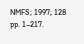NMFS; 1997; 128 pp. 1–217.